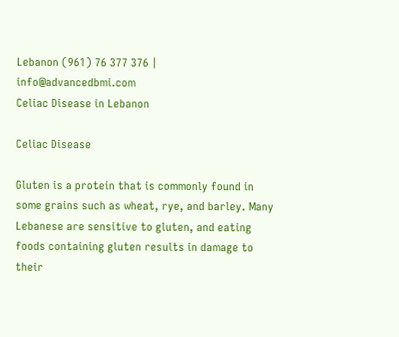Lebanon (961) 76 377 376 | info@advancedbmi.com
Celiac Disease in Lebanon

Celiac Disease

Gluten is a protein that is commonly found in some grains such as wheat, rye, and barley. Many Lebanese are sensitive to gluten, and eating foods containing gluten results in damage to their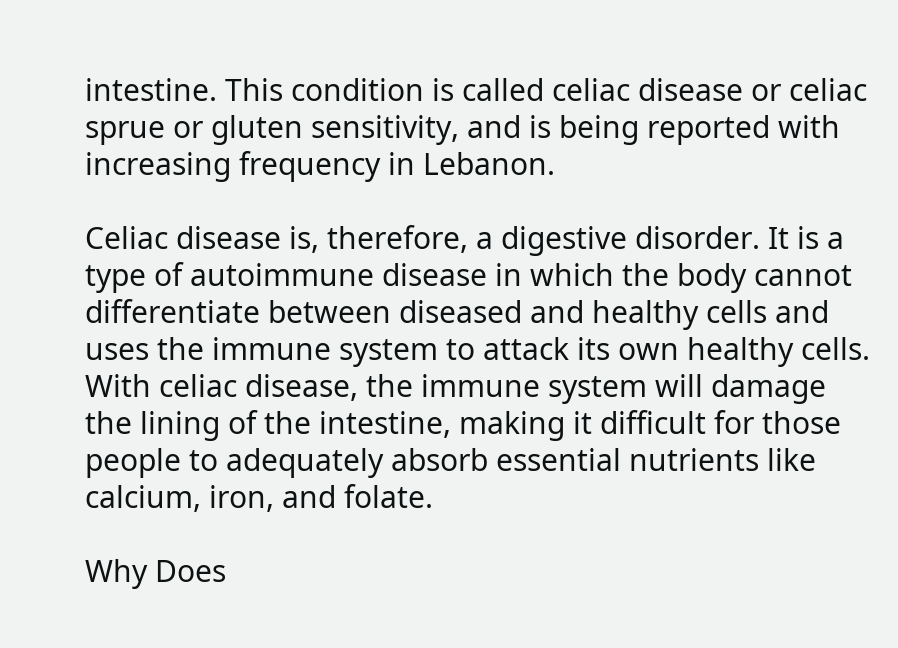intestine. This condition is called celiac disease or celiac sprue or gluten sensitivity, and is being reported with increasing frequency in Lebanon.

Celiac disease is, therefore, a digestive disorder. It is a type of autoimmune disease in which the body cannot differentiate between diseased and healthy cells and uses the immune system to attack its own healthy cells. With celiac disease, the immune system will damage the lining of the intestine, making it difficult for those people to adequately absorb essential nutrients like calcium, iron, and folate.

Why Does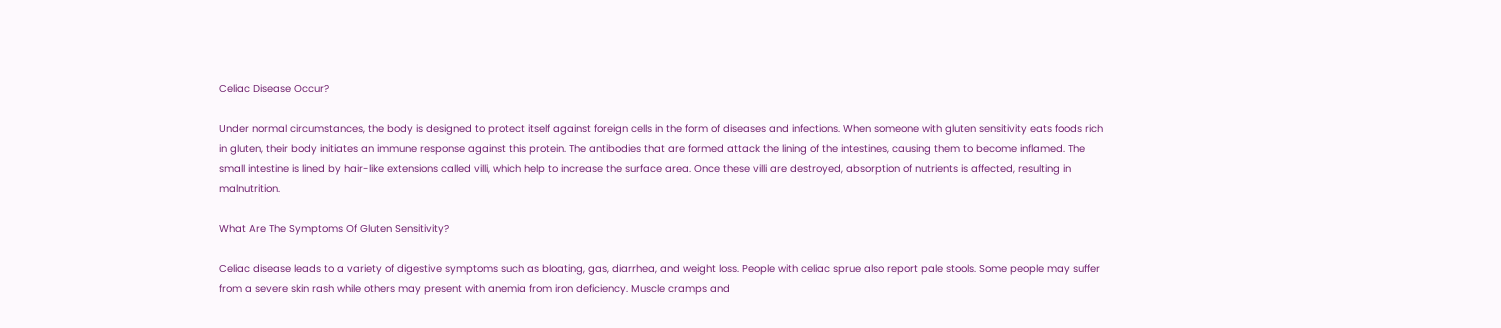Celiac Disease Occur?

Under normal circumstances, the body is designed to protect itself against foreign cells in the form of diseases and infections. When someone with gluten sensitivity eats foods rich in gluten, their body initiates an immune response against this protein. The antibodies that are formed attack the lining of the intestines, causing them to become inflamed. The small intestine is lined by hair-like extensions called villi, which help to increase the surface area. Once these villi are destroyed, absorption of nutrients is affected, resulting in malnutrition.

What Are The Symptoms Of Gluten Sensitivity?

Celiac disease leads to a variety of digestive symptoms such as bloating, gas, diarrhea, and weight loss. People with celiac sprue also report pale stools. Some people may suffer from a severe skin rash while others may present with anemia from iron deficiency. Muscle cramps and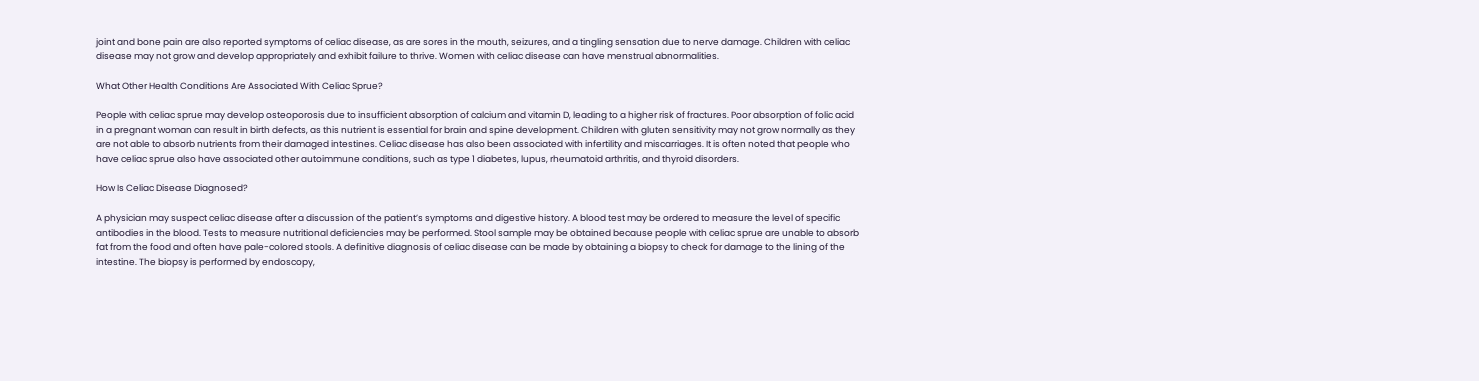joint and bone pain are also reported symptoms of celiac disease, as are sores in the mouth, seizures, and a tingling sensation due to nerve damage. Children with celiac disease may not grow and develop appropriately and exhibit failure to thrive. Women with celiac disease can have menstrual abnormalities.

What Other Health Conditions Are Associated With Celiac Sprue?

People with celiac sprue may develop osteoporosis due to insufficient absorption of calcium and vitamin D, leading to a higher risk of fractures. Poor absorption of folic acid in a pregnant woman can result in birth defects, as this nutrient is essential for brain and spine development. Children with gluten sensitivity may not grow normally as they are not able to absorb nutrients from their damaged intestines. Celiac disease has also been associated with infertility and miscarriages. It is often noted that people who have celiac sprue also have associated other autoimmune conditions, such as type 1 diabetes, lupus, rheumatoid arthritis, and thyroid disorders.

How Is Celiac Disease Diagnosed?

A physician may suspect celiac disease after a discussion of the patient’s symptoms and digestive history. A blood test may be ordered to measure the level of specific antibodies in the blood. Tests to measure nutritional deficiencies may be performed. Stool sample may be obtained because people with celiac sprue are unable to absorb fat from the food and often have pale-colored stools. A definitive diagnosis of celiac disease can be made by obtaining a biopsy to check for damage to the lining of the intestine. The biopsy is performed by endoscopy,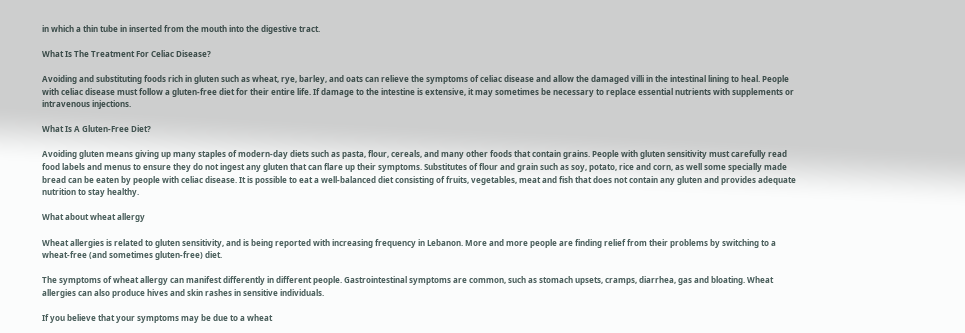in which a thin tube in inserted from the mouth into the digestive tract.

What Is The Treatment For Celiac Disease?

Avoiding and substituting foods rich in gluten such as wheat, rye, barley, and oats can relieve the symptoms of celiac disease and allow the damaged villi in the intestinal lining to heal. People with celiac disease must follow a gluten-free diet for their entire life. If damage to the intestine is extensive, it may sometimes be necessary to replace essential nutrients with supplements or intravenous injections.

What Is A Gluten-Free Diet?

Avoiding gluten means giving up many staples of modern-day diets such as pasta, flour, cereals, and many other foods that contain grains. People with gluten sensitivity must carefully read food labels and menus to ensure they do not ingest any gluten that can flare up their symptoms. Substitutes of flour and grain such as soy, potato, rice and corn, as well some specially made bread can be eaten by people with celiac disease. It is possible to eat a well-balanced diet consisting of fruits, vegetables, meat and fish that does not contain any gluten and provides adequate nutrition to stay healthy.

What about wheat allergy

Wheat allergies is related to gluten sensitivity, and is being reported with increasing frequency in Lebanon. More and more people are finding relief from their problems by switching to a wheat-free (and sometimes gluten-free) diet.

The symptoms of wheat allergy can manifest differently in different people. Gastrointestinal symptoms are common, such as stomach upsets, cramps, diarrhea, gas and bloating. Wheat allergies can also produce hives and skin rashes in sensitive individuals.

If you believe that your symptoms may be due to a wheat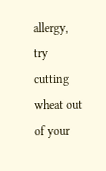allergy, try cutting wheat out of your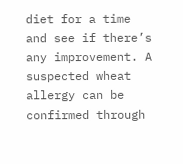diet for a time and see if there’s any improvement. A suspected wheat allergy can be confirmed through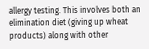allergy testing. This involves both an elimination diet (giving up wheat products) along with other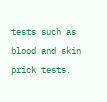tests such as blood and skin prick tests.